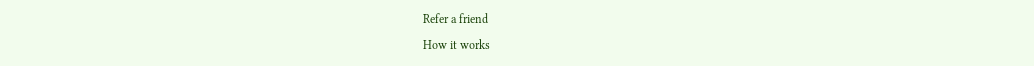Refer a friend

How it works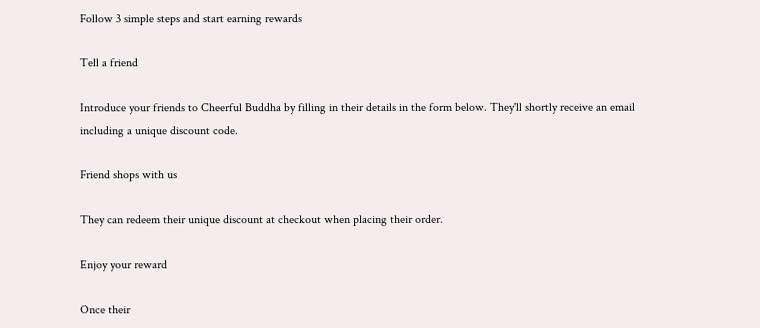Follow 3 simple steps and start earning rewards

Tell a friend

Introduce your friends to Cheerful Buddha by filling in their details in the form below. They'll shortly receive an email including a unique discount code.

Friend shops with us

They can redeem their unique discount at checkout when placing their order.

Enjoy your reward

Once their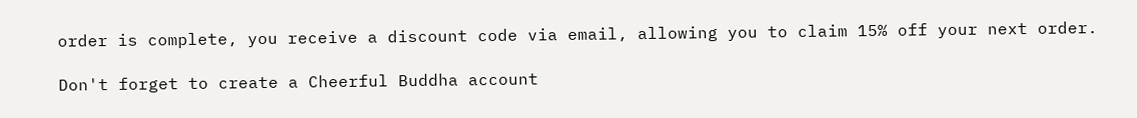order is complete, you receive a discount code via email, allowing you to claim 15% off your next order.

Don't forget to create a Cheerful Buddha account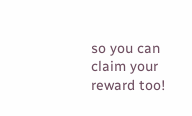so you can claim your reward too!